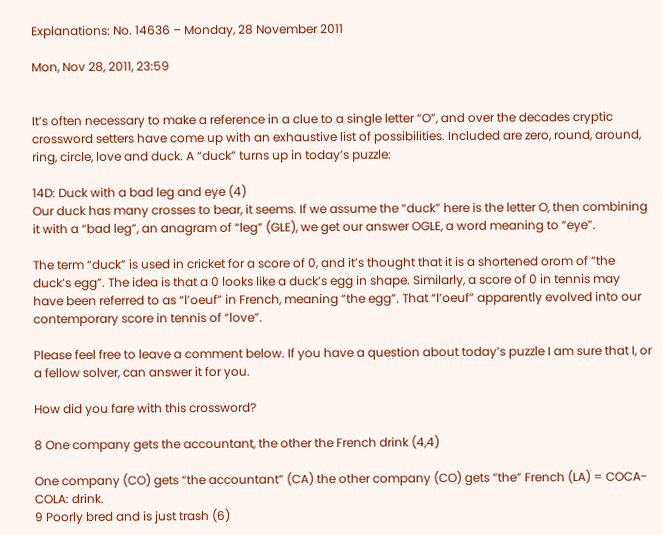Explanations: No. 14636 – Monday, 28 November 2011

Mon, Nov 28, 2011, 23:59


It’s often necessary to make a reference in a clue to a single letter “O”, and over the decades cryptic crossword setters have come up with an exhaustive list of possibilities. Included are zero, round, around, ring, circle, love and duck. A “duck” turns up in today’s puzzle:

14D: Duck with a bad leg and eye (4)
Our duck has many crosses to bear, it seems. If we assume the “duck” here is the letter O, then combining it with a “bad leg”, an anagram of “leg” (GLE), we get our answer OGLE, a word meaning to “eye”.

The term “duck” is used in cricket for a score of 0, and it’s thought that it is a shortened orom of “the duck’s egg”. The idea is that a 0 looks like a duck’s egg in shape. Similarly, a score of 0 in tennis may have been referred to as “l’oeuf” in French, meaning “the egg”. That “l’oeuf” apparently evolved into our contemporary score in tennis of “love”.

Please feel free to leave a comment below. If you have a question about today’s puzzle I am sure that I, or a fellow solver, can answer it for you.

How did you fare with this crossword?

8 One company gets the accountant, the other the French drink (4,4)

One company (CO) gets “the accountant” (CA) the other company (CO) gets “the” French (LA) = COCA-COLA: drink.
9 Poorly bred and is just trash (6)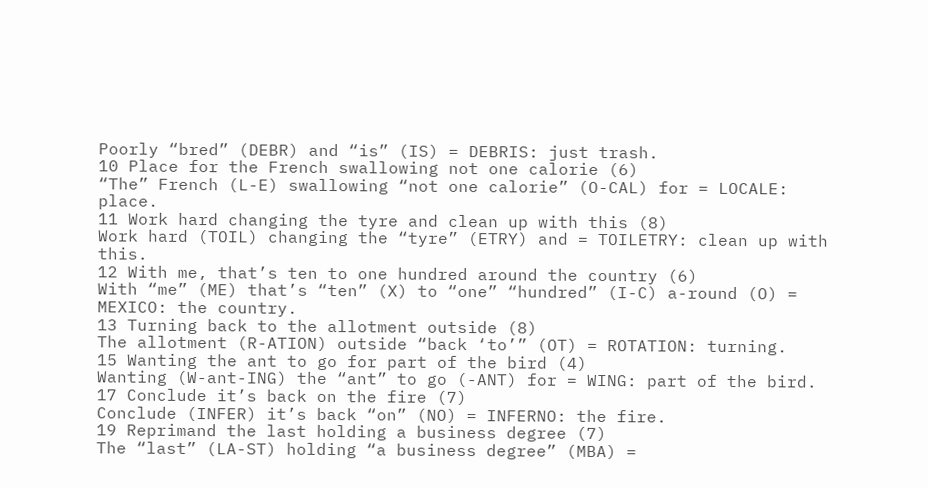Poorly “bred” (DEBR) and “is” (IS) = DEBRIS: just trash.
10 Place for the French swallowing not one calorie (6)
“The” French (L-E) swallowing “not one calorie” (O-CAL) for = LOCALE: place.
11 Work hard changing the tyre and clean up with this (8)
Work hard (TOIL) changing the “tyre” (ETRY) and = TOILETRY: clean up with this.
12 With me, that’s ten to one hundred around the country (6)
With “me” (ME) that’s “ten” (X) to “one” “hundred” (I-C) a-round (O) = MEXICO: the country.
13 Turning back to the allotment outside (8)
The allotment (R-ATION) outside “back ‘to’” (OT) = ROTATION: turning.
15 Wanting the ant to go for part of the bird (4)
Wanting (W-ant-ING) the “ant” to go (-ANT) for = WING: part of the bird.
17 Conclude it’s back on the fire (7)
Conclude (INFER) it’s back “on” (NO) = INFERNO: the fire.
19 Reprimand the last holding a business degree (7)
The “last” (LA-ST) holding “a business degree” (MBA) =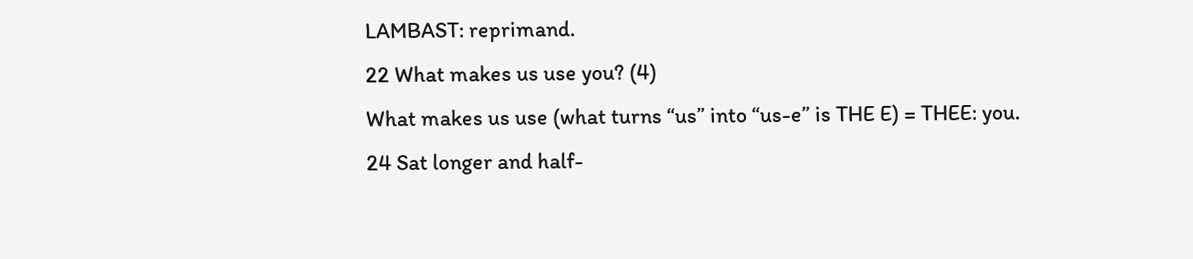LAMBAST: reprimand.
22 What makes us use you? (4)
What makes us use (what turns “us” into “us-e” is THE E) = THEE: you.
24 Sat longer and half-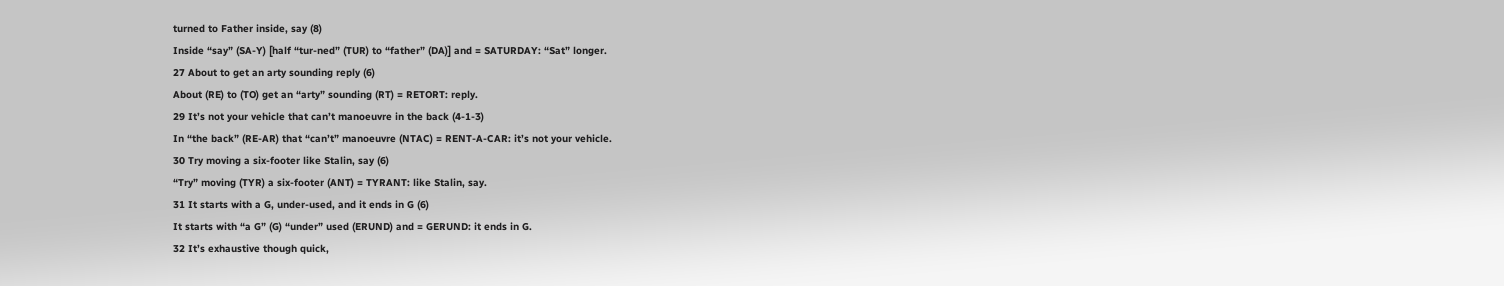turned to Father inside, say (8)
Inside “say” (SA-Y) [half “tur-ned” (TUR) to “father” (DA)] and = SATURDAY: “Sat” longer.
27 About to get an arty sounding reply (6)
About (RE) to (TO) get an “arty” sounding (RT) = RETORT: reply.
29 It’s not your vehicle that can’t manoeuvre in the back (4-1-3)
In “the back” (RE-AR) that “can’t” manoeuvre (NTAC) = RENT-A-CAR: it’s not your vehicle.
30 Try moving a six-footer like Stalin, say (6)
“Try” moving (TYR) a six-footer (ANT) = TYRANT: like Stalin, say.
31 It starts with a G, under-used, and it ends in G (6)
It starts with “a G” (G) “under” used (ERUND) and = GERUND: it ends in G.
32 It’s exhaustive though quick,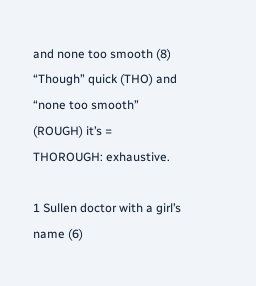and none too smooth (8)
“Though” quick (THO) and “none too smooth” (ROUGH) it’s = THOROUGH: exhaustive.

1 Sullen doctor with a girl’s name (6)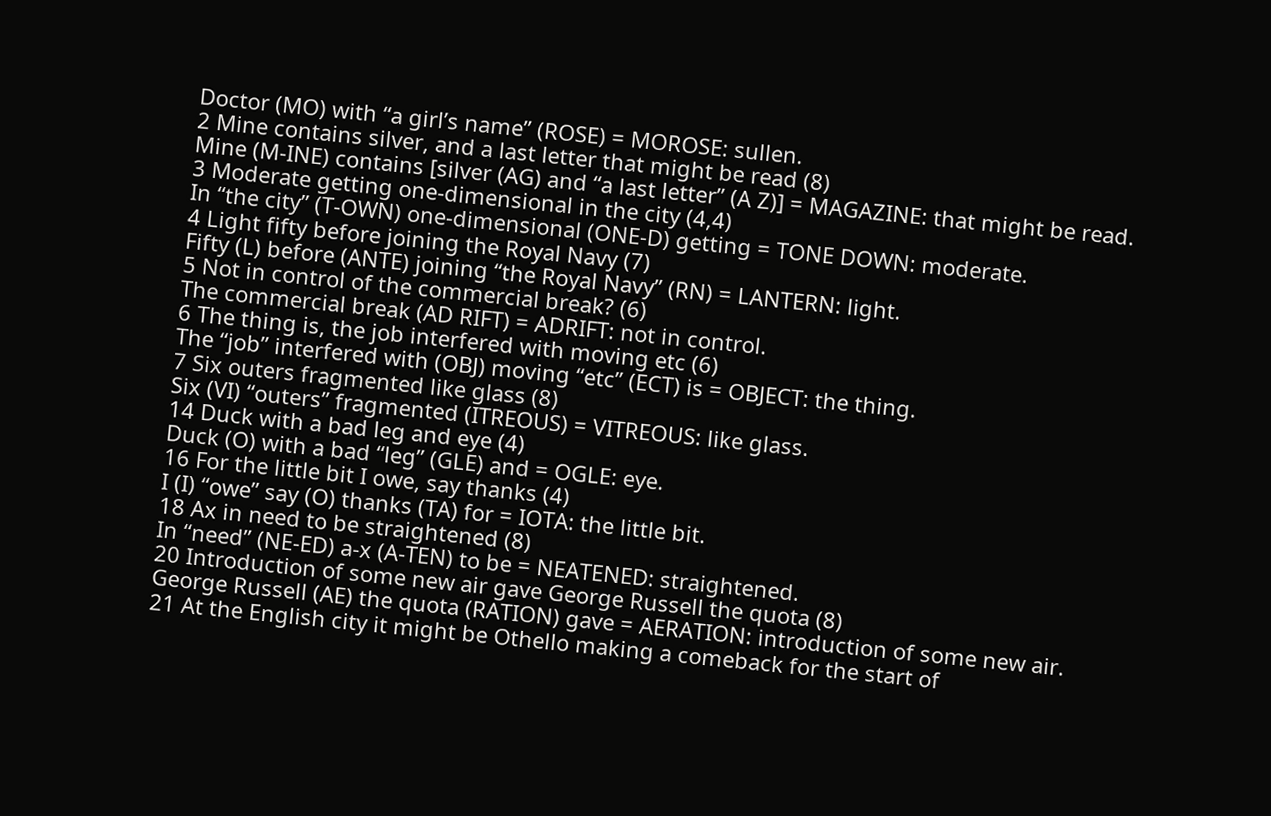Doctor (MO) with “a girl’s name” (ROSE) = MOROSE: sullen.
2 Mine contains silver, and a last letter that might be read (8)
Mine (M-INE) contains [silver (AG) and “a last letter” (A Z)] = MAGAZINE: that might be read.
3 Moderate getting one-dimensional in the city (4,4)
In “the city” (T-OWN) one-dimensional (ONE-D) getting = TONE DOWN: moderate.
4 Light fifty before joining the Royal Navy (7)
Fifty (L) before (ANTE) joining “the Royal Navy” (RN) = LANTERN: light.
5 Not in control of the commercial break? (6)
The commercial break (AD RIFT) = ADRIFT: not in control.
6 The thing is, the job interfered with moving etc (6)
The “job” interfered with (OBJ) moving “etc” (ECT) is = OBJECT: the thing.
7 Six outers fragmented like glass (8)
Six (VI) “outers” fragmented (ITREOUS) = VITREOUS: like glass.
14 Duck with a bad leg and eye (4)
Duck (O) with a bad “leg” (GLE) and = OGLE: eye.
16 For the little bit I owe, say thanks (4)
I (I) “owe” say (O) thanks (TA) for = IOTA: the little bit.
18 Ax in need to be straightened (8)
In “need” (NE-ED) a-x (A-TEN) to be = NEATENED: straightened.
20 Introduction of some new air gave George Russell the quota (8)
George Russell (AE) the quota (RATION) gave = AERATION: introduction of some new air.
21 At the English city it might be Othello making a comeback for the start of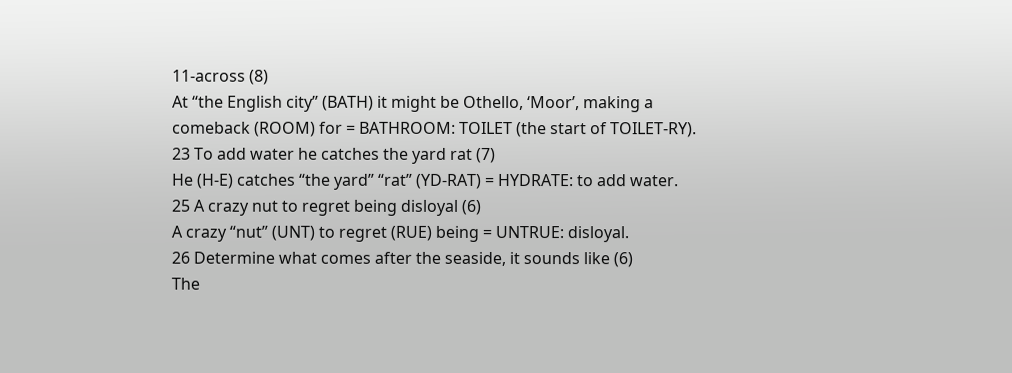11-across (8)
At “the English city” (BATH) it might be Othello, ‘Moor’, making a comeback (ROOM) for = BATHROOM: TOILET (the start of TOILET-RY).
23 To add water he catches the yard rat (7)
He (H-E) catches “the yard” “rat” (YD-RAT) = HYDRATE: to add water.
25 A crazy nut to regret being disloyal (6)
A crazy “nut” (UNT) to regret (RUE) being = UNTRUE: disloyal.
26 Determine what comes after the seaside, it sounds like (6)
The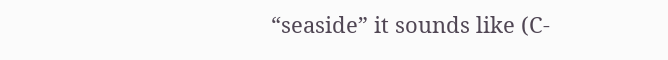“seaside” it sounds like (C-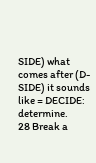SIDE) what comes after (D-SIDE) it sounds like = DECIDE: determine.
28 Break a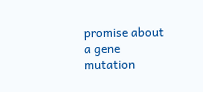promise about a gene mutation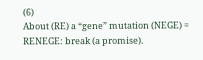(6)
About (RE) a “gene” mutation (NEGE) = RENEGE: break (a promise).